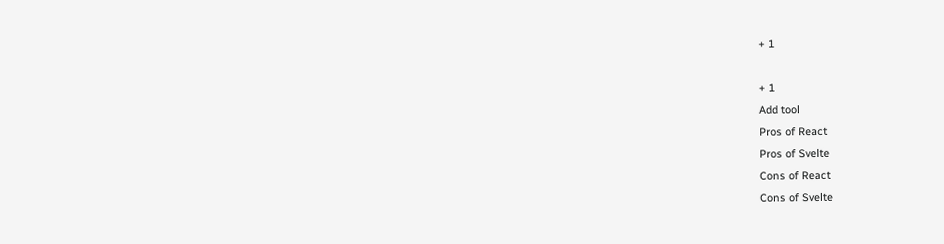+ 1

+ 1
Add tool
Pros of React
Pros of Svelte
Cons of React
Cons of Svelte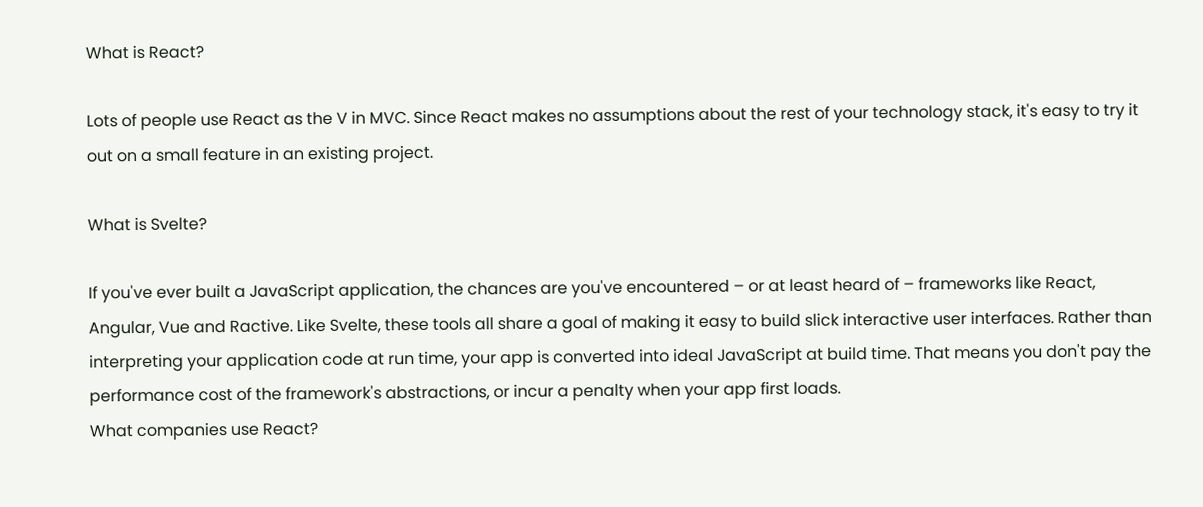What is React?

Lots of people use React as the V in MVC. Since React makes no assumptions about the rest of your technology stack, it's easy to try it out on a small feature in an existing project.

What is Svelte?

If you've ever built a JavaScript application, the chances are you've encountered – or at least heard of – frameworks like React, Angular, Vue and Ractive. Like Svelte, these tools all share a goal of making it easy to build slick interactive user interfaces. Rather than interpreting your application code at run time, your app is converted into ideal JavaScript at build time. That means you don't pay the performance cost of the framework's abstractions, or incur a penalty when your app first loads.
What companies use React?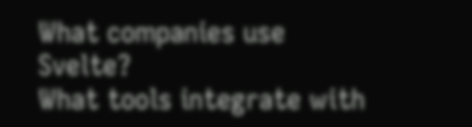What companies use Svelte?
What tools integrate with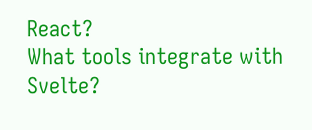React?
What tools integrate with Svelte?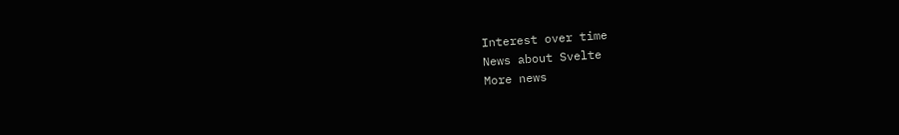Interest over time
News about Svelte
More news